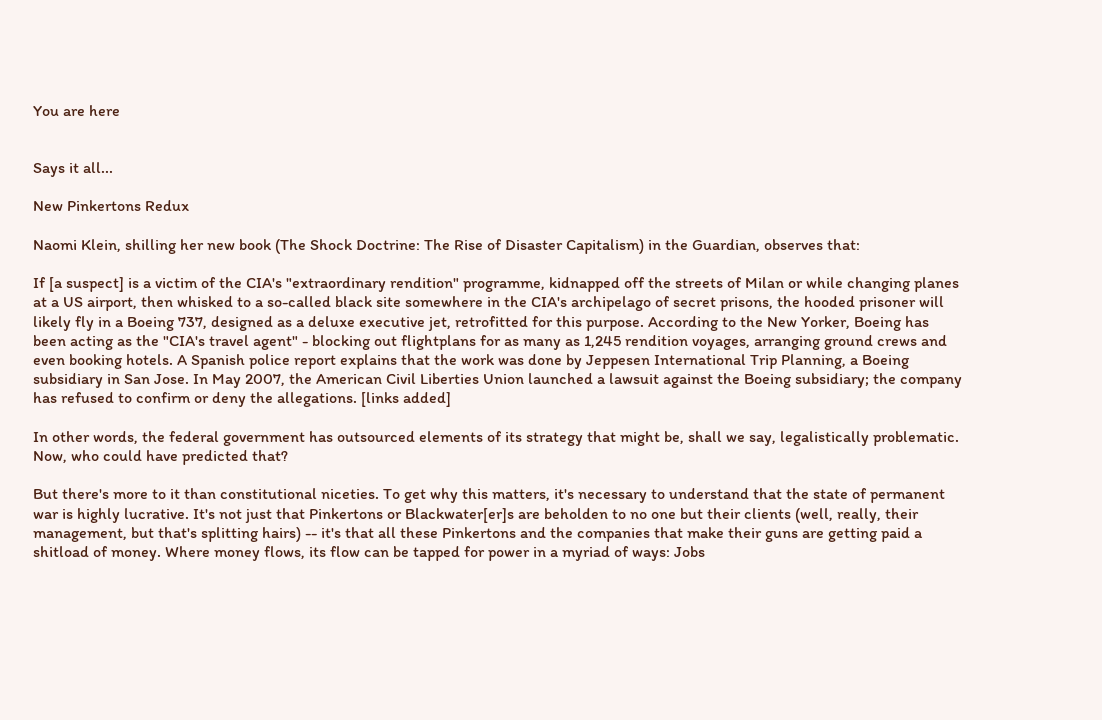You are here


Says it all...

New Pinkertons Redux

Naomi Klein, shilling her new book (The Shock Doctrine: The Rise of Disaster Capitalism) in the Guardian, observes that:

If [a suspect] is a victim of the CIA's "extraordinary rendition" programme, kidnapped off the streets of Milan or while changing planes at a US airport, then whisked to a so-called black site somewhere in the CIA's archipelago of secret prisons, the hooded prisoner will likely fly in a Boeing 737, designed as a deluxe executive jet, retrofitted for this purpose. According to the New Yorker, Boeing has been acting as the "CIA's travel agent" - blocking out flightplans for as many as 1,245 rendition voyages, arranging ground crews and even booking hotels. A Spanish police report explains that the work was done by Jeppesen International Trip Planning, a Boeing subsidiary in San Jose. In May 2007, the American Civil Liberties Union launched a lawsuit against the Boeing subsidiary; the company has refused to confirm or deny the allegations. [links added]

In other words, the federal government has outsourced elements of its strategy that might be, shall we say, legalistically problematic. Now, who could have predicted that?

But there's more to it than constitutional niceties. To get why this matters, it's necessary to understand that the state of permanent war is highly lucrative. It's not just that Pinkertons or Blackwater[er]s are beholden to no one but their clients (well, really, their management, but that's splitting hairs) -- it's that all these Pinkertons and the companies that make their guns are getting paid a shitload of money. Where money flows, its flow can be tapped for power in a myriad of ways: Jobs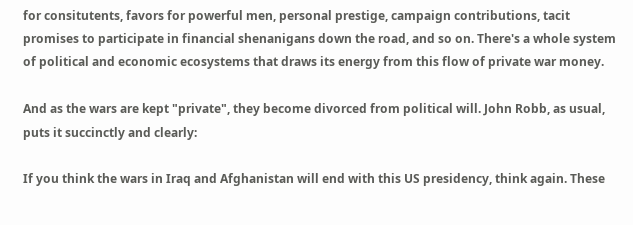for consitutents, favors for powerful men, personal prestige, campaign contributions, tacit promises to participate in financial shenanigans down the road, and so on. There's a whole system of political and economic ecosystems that draws its energy from this flow of private war money.

And as the wars are kept "private", they become divorced from political will. John Robb, as usual, puts it succinctly and clearly:

If you think the wars in Iraq and Afghanistan will end with this US presidency, think again. These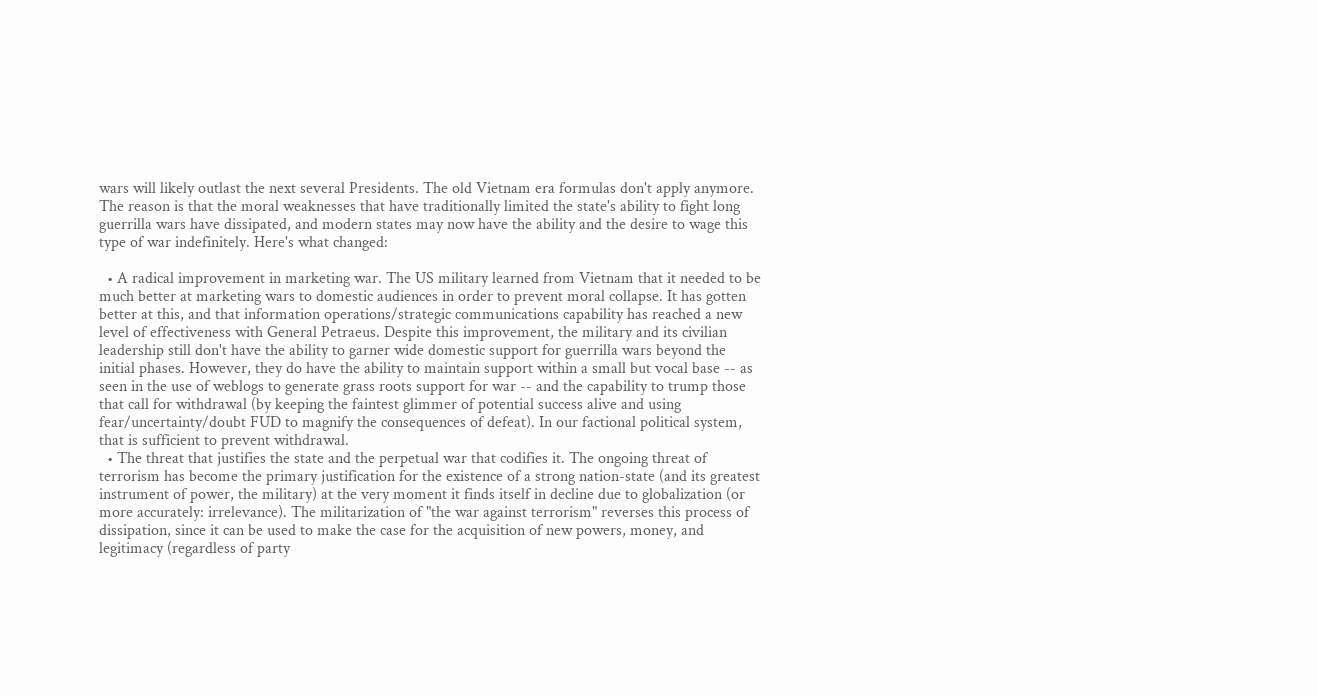wars will likely outlast the next several Presidents. The old Vietnam era formulas don't apply anymore. The reason is that the moral weaknesses that have traditionally limited the state's ability to fight long guerrilla wars have dissipated, and modern states may now have the ability and the desire to wage this type of war indefinitely. Here's what changed:

  • A radical improvement in marketing war. The US military learned from Vietnam that it needed to be much better at marketing wars to domestic audiences in order to prevent moral collapse. It has gotten better at this, and that information operations/strategic communications capability has reached a new level of effectiveness with General Petraeus. Despite this improvement, the military and its civilian leadership still don't have the ability to garner wide domestic support for guerrilla wars beyond the initial phases. However, they do have the ability to maintain support within a small but vocal base -- as seen in the use of weblogs to generate grass roots support for war -- and the capability to trump those that call for withdrawal (by keeping the faintest glimmer of potential success alive and using fear/uncertainty/doubt FUD to magnify the consequences of defeat). In our factional political system, that is sufficient to prevent withdrawal.
  • The threat that justifies the state and the perpetual war that codifies it. The ongoing threat of terrorism has become the primary justification for the existence of a strong nation-state (and its greatest instrument of power, the military) at the very moment it finds itself in decline due to globalization (or more accurately: irrelevance). The militarization of "the war against terrorism" reverses this process of dissipation, since it can be used to make the case for the acquisition of new powers, money, and legitimacy (regardless of party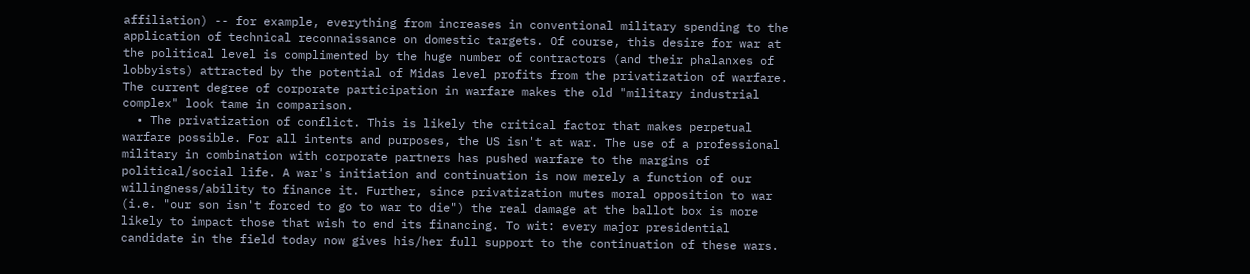affiliation) -- for example, everything from increases in conventional military spending to the application of technical reconnaissance on domestic targets. Of course, this desire for war at the political level is complimented by the huge number of contractors (and their phalanxes of lobbyists) attracted by the potential of Midas level profits from the privatization of warfare. The current degree of corporate participation in warfare makes the old "military industrial complex" look tame in comparison.
  • The privatization of conflict. This is likely the critical factor that makes perpetual warfare possible. For all intents and purposes, the US isn't at war. The use of a professional military in combination with corporate partners has pushed warfare to the margins of political/social life. A war's initiation and continuation is now merely a function of our willingness/ability to finance it. Further, since privatization mutes moral opposition to war (i.e. "our son isn't forced to go to war to die") the real damage at the ballot box is more likely to impact those that wish to end its financing. To wit: every major presidential candidate in the field today now gives his/her full support to the continuation of these wars.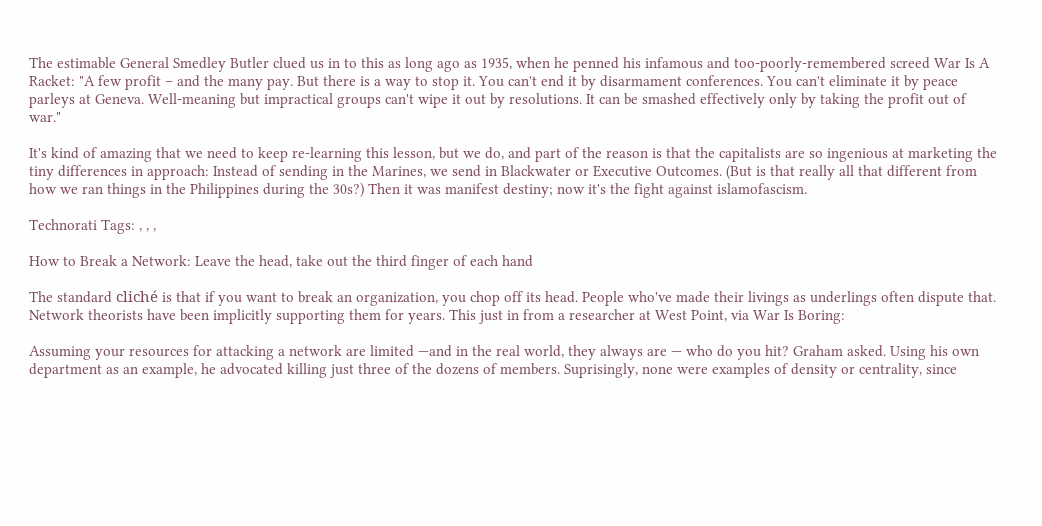The estimable General Smedley Butler clued us in to this as long ago as 1935, when he penned his infamous and too-poorly-remembered screed War Is A Racket: "A few profit – and the many pay. But there is a way to stop it. You can't end it by disarmament conferences. You can't eliminate it by peace parleys at Geneva. Well-meaning but impractical groups can't wipe it out by resolutions. It can be smashed effectively only by taking the profit out of war."

It's kind of amazing that we need to keep re-learning this lesson, but we do, and part of the reason is that the capitalists are so ingenious at marketing the tiny differences in approach: Instead of sending in the Marines, we send in Blackwater or Executive Outcomes. (But is that really all that different from how we ran things in the Philippines during the 30s?) Then it was manifest destiny; now it's the fight against islamofascism.

Technorati Tags: , , ,

How to Break a Network: Leave the head, take out the third finger of each hand

The standard cliché is that if you want to break an organization, you chop off its head. People who've made their livings as underlings often dispute that. Network theorists have been implicitly supporting them for years. This just in from a researcher at West Point, via War Is Boring:

Assuming your resources for attacking a network are limited —and in the real world, they always are — who do you hit? Graham asked. Using his own department as an example, he advocated killing just three of the dozens of members. Suprisingly, none were examples of density or centrality, since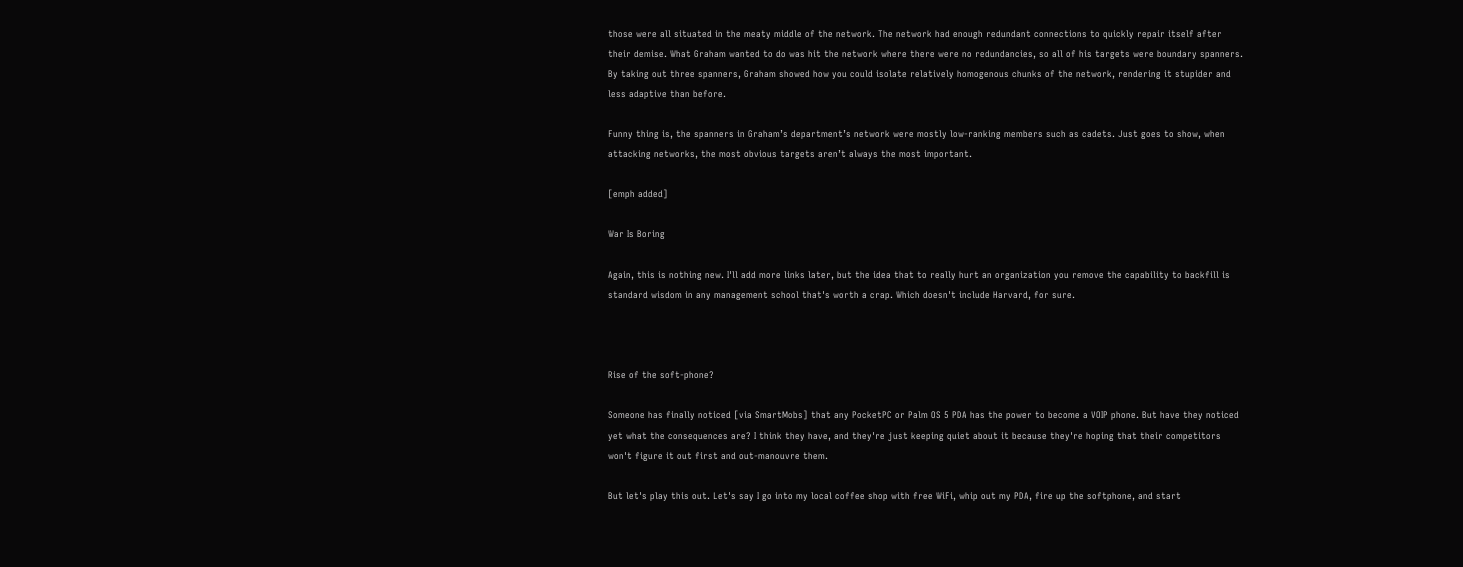those were all situated in the meaty middle of the network. The network had enough redundant connections to quickly repair itself after their demise. What Graham wanted to do was hit the network where there were no redundancies, so all of his targets were boundary spanners. By taking out three spanners, Graham showed how you could isolate relatively homogenous chunks of the network, rendering it stupider and less adaptive than before.

Funny thing is, the spanners in Graham’s department’s network were mostly low-ranking members such as cadets. Just goes to show, when attacking networks, the most obvious targets aren’t always the most important.

[emph added]

War Is Boring

Again, this is nothing new. I'll add more links later, but the idea that to really hurt an organization you remove the capability to backfill is standard wisdom in any management school that's worth a crap. Which doesn't include Harvard, for sure.



Rise of the soft-phone?

Someone has finally noticed [via SmartMobs] that any PocketPC or Palm OS 5 PDA has the power to become a VOIP phone. But have they noticed yet what the consequences are? I think they have, and they're just keeping quiet about it because they're hoping that their competitors won't figure it out first and out-manouvre them.

But let's play this out. Let's say I go into my local coffee shop with free WiFi, whip out my PDA, fire up the softphone, and start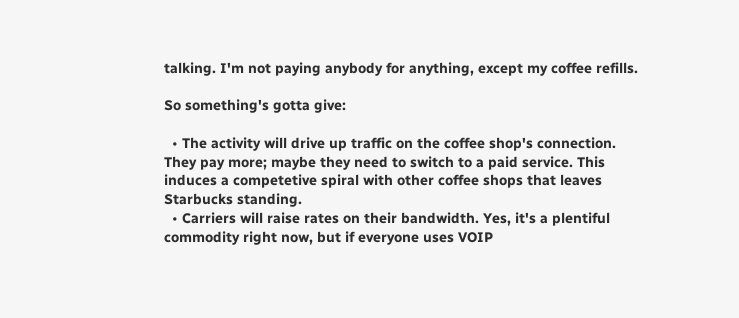talking. I'm not paying anybody for anything, except my coffee refills.

So something's gotta give:

  • The activity will drive up traffic on the coffee shop's connection. They pay more; maybe they need to switch to a paid service. This induces a competetive spiral with other coffee shops that leaves Starbucks standing.
  • Carriers will raise rates on their bandwidth. Yes, it's a plentiful commodity right now, but if everyone uses VOIP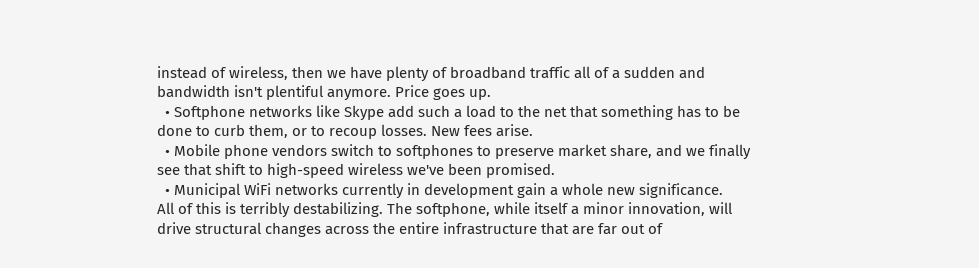instead of wireless, then we have plenty of broadband traffic all of a sudden and bandwidth isn't plentiful anymore. Price goes up.
  • Softphone networks like Skype add such a load to the net that something has to be done to curb them, or to recoup losses. New fees arise.
  • Mobile phone vendors switch to softphones to preserve market share, and we finally see that shift to high-speed wireless we've been promised.
  • Municipal WiFi networks currently in development gain a whole new significance.
All of this is terribly destabilizing. The softphone, while itself a minor innovation, will drive structural changes across the entire infrastructure that are far out of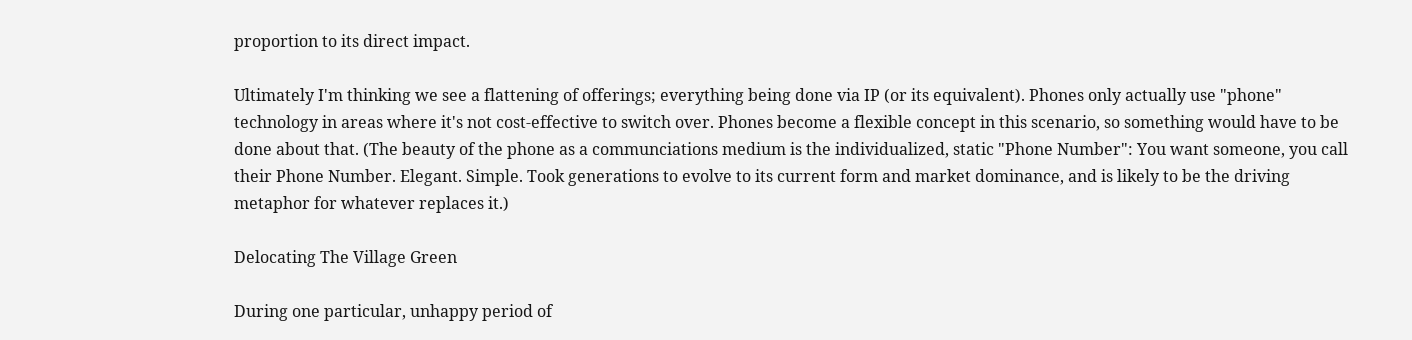proportion to its direct impact.

Ultimately I'm thinking we see a flattening of offerings; everything being done via IP (or its equivalent). Phones only actually use "phone" technology in areas where it's not cost-effective to switch over. Phones become a flexible concept in this scenario, so something would have to be done about that. (The beauty of the phone as a communciations medium is the individualized, static "Phone Number": You want someone, you call their Phone Number. Elegant. Simple. Took generations to evolve to its current form and market dominance, and is likely to be the driving metaphor for whatever replaces it.)

Delocating The Village Green

During one particular, unhappy period of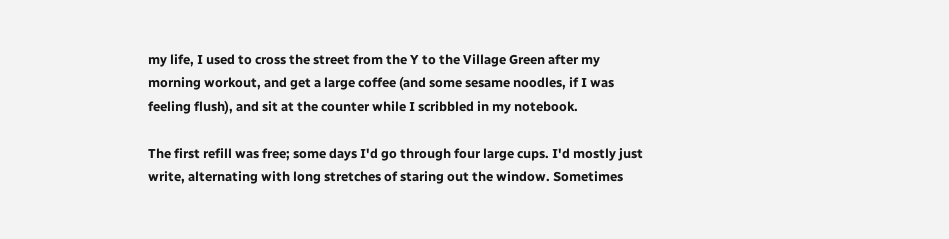my life, I used to cross the street from the Y to the Village Green after my morning workout, and get a large coffee (and some sesame noodles, if I was feeling flush), and sit at the counter while I scribbled in my notebook.

The first refill was free; some days I'd go through four large cups. I'd mostly just write, alternating with long stretches of staring out the window. Sometimes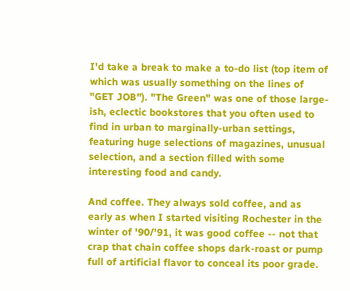I'd take a break to make a to-do list (top item of which was usually something on the lines of "GET JOB"). "The Green" was one of those large-ish, eclectic bookstores that you often used to find in urban to marginally-urban settings, featuring huge selections of magazines, unusual selection, and a section filled with some interesting food and candy.

And coffee. They always sold coffee, and as early as when I started visiting Rochester in the winter of '90/'91, it was good coffee -- not that crap that chain coffee shops dark-roast or pump full of artificial flavor to conceal its poor grade.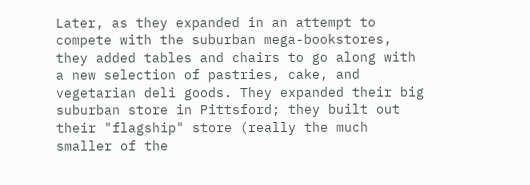Later, as they expanded in an attempt to compete with the suburban mega-bookstores, they added tables and chairs to go along with a new selection of pastries, cake, and vegetarian deli goods. They expanded their big suburban store in Pittsford; they built out their "flagship" store (really the much smaller of the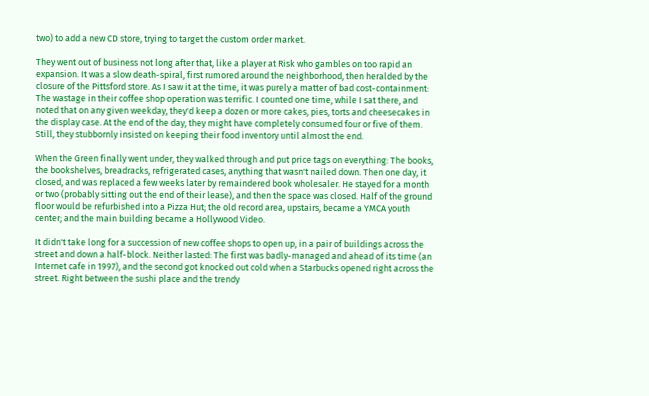two) to add a new CD store, trying to target the custom order market.

They went out of business not long after that, like a player at Risk who gambles on too rapid an expansion. It was a slow death-spiral, first rumored around the neighborhood, then heralded by the closure of the Pittsford store. As I saw it at the time, it was purely a matter of bad cost-containment: The wastage in their coffee shop operation was terrific. I counted one time, while I sat there, and noted that on any given weekday, they'd keep a dozen or more cakes, pies, torts and cheesecakes in the display case. At the end of the day, they might have completely consumed four or five of them. Still, they stubbornly insisted on keeping their food inventory until almost the end.

When the Green finally went under, they walked through and put price tags on everything: The books, the bookshelves, breadracks, refrigerated cases, anything that wasn't nailed down. Then one day, it closed, and was replaced a few weeks later by remaindered book wholesaler. He stayed for a month or two (probably sitting out the end of their lease), and then the space was closed. Half of the ground floor would be refurbished into a Pizza Hut; the old record area, upstairs, became a YMCA youth center; and the main building became a Hollywood Video.

It didn't take long for a succession of new coffee shops to open up, in a pair of buildings across the street and down a half-block. Neither lasted: The first was badly-managed and ahead of its time (an Internet cafe in 1997), and the second got knocked out cold when a Starbucks opened right across the street. Right between the sushi place and the trendy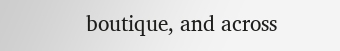boutique, and across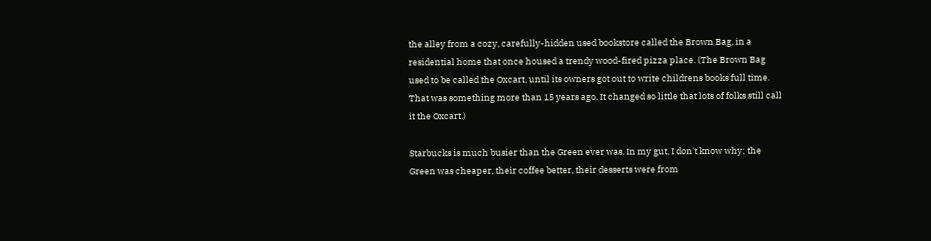the alley from a cozy, carefully-hidden used bookstore called the Brown Bag, in a residential home that once housed a trendy wood-fired pizza place. (The Brown Bag used to be called the Oxcart, until its owners got out to write childrens books full time. That was something more than 15 years ago. It changed so little that lots of folks still call it the Oxcart.)

Starbucks is much busier than the Green ever was. In my gut, I don't know why; the Green was cheaper, their coffee better, their desserts were from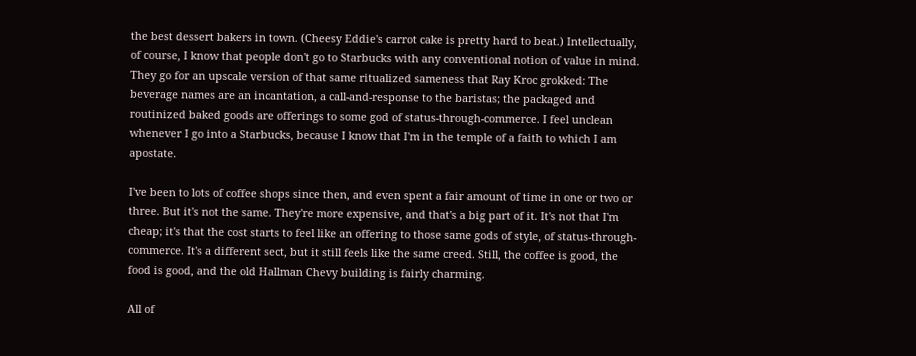the best dessert bakers in town. (Cheesy Eddie's carrot cake is pretty hard to beat.) Intellectually, of course, I know that people don't go to Starbucks with any conventional notion of value in mind. They go for an upscale version of that same ritualized sameness that Ray Kroc grokked: The beverage names are an incantation, a call-and-response to the baristas; the packaged and routinized baked goods are offerings to some god of status-through-commerce. I feel unclean whenever I go into a Starbucks, because I know that I'm in the temple of a faith to which I am apostate.

I've been to lots of coffee shops since then, and even spent a fair amount of time in one or two or three. But it's not the same. They're more expensive, and that's a big part of it. It's not that I'm cheap; it's that the cost starts to feel like an offering to those same gods of style, of status-through-commerce. It's a different sect, but it still feels like the same creed. Still, the coffee is good, the food is good, and the old Hallman Chevy building is fairly charming.

All of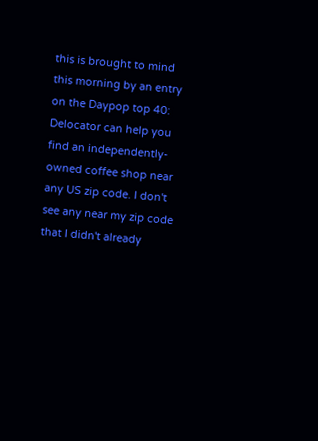this is brought to mind this morning by an entry on the Daypop top 40: Delocator can help you find an independently-owned coffee shop near any US zip code. I don't see any near my zip code that I didn't already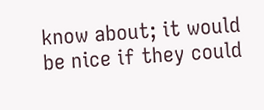know about; it would be nice if they could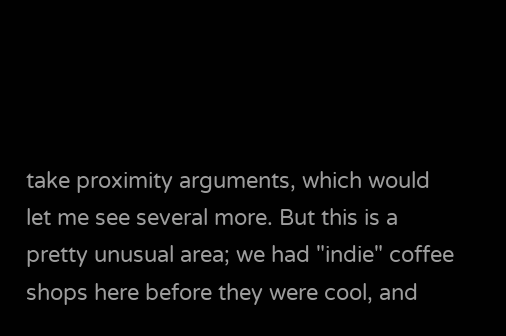take proximity arguments, which would let me see several more. But this is a pretty unusual area; we had "indie" coffee shops here before they were cool, and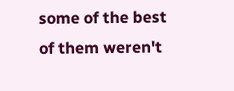some of the best of them weren't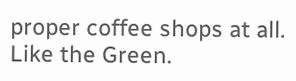proper coffee shops at all. Like the Green.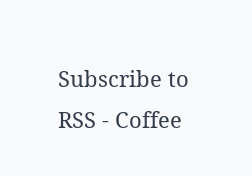Subscribe to RSS - Coffee